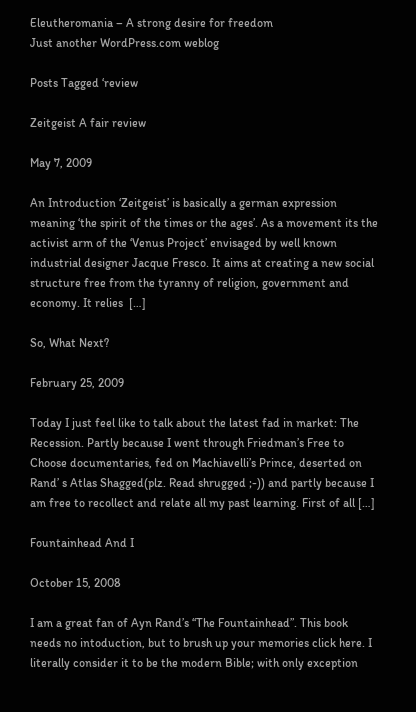Eleutheromania – A strong desire for freedom
Just another WordPress.com weblog

Posts Tagged ‘review

Zeitgeist A fair review

May 7, 2009

An Introduction ‘Zeitgeist’ is basically a german expression meaning ‘the spirit of the times or the ages’. As a movement its the activist arm of the ‘Venus Project’ envisaged by well known industrial designer Jacque Fresco. It aims at creating a new social structure free from the tyranny of religion, government and economy. It relies  […]

So, What Next?

February 25, 2009

Today I just feel like to talk about the latest fad in market: The Recession. Partly because I went through Friedman’s Free to Choose documentaries, fed on Machiavelli’s Prince, deserted on Rand’ s Atlas Shagged(plz. Read shrugged ;-)) and partly because I am free to recollect and relate all my past learning. First of all […]

Fountainhead And I

October 15, 2008

I am a great fan of Ayn Rand’s “The Fountainhead”. This book needs no intoduction, but to brush up your memories click here. I literally consider it to be the modern Bible; with only exception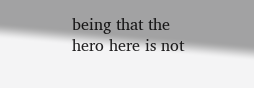being that the hero here is not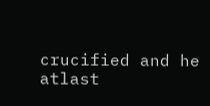crucified and he atlast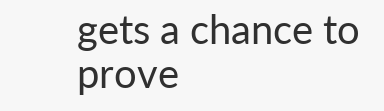gets a chance to prove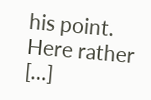his point. Here rather […]